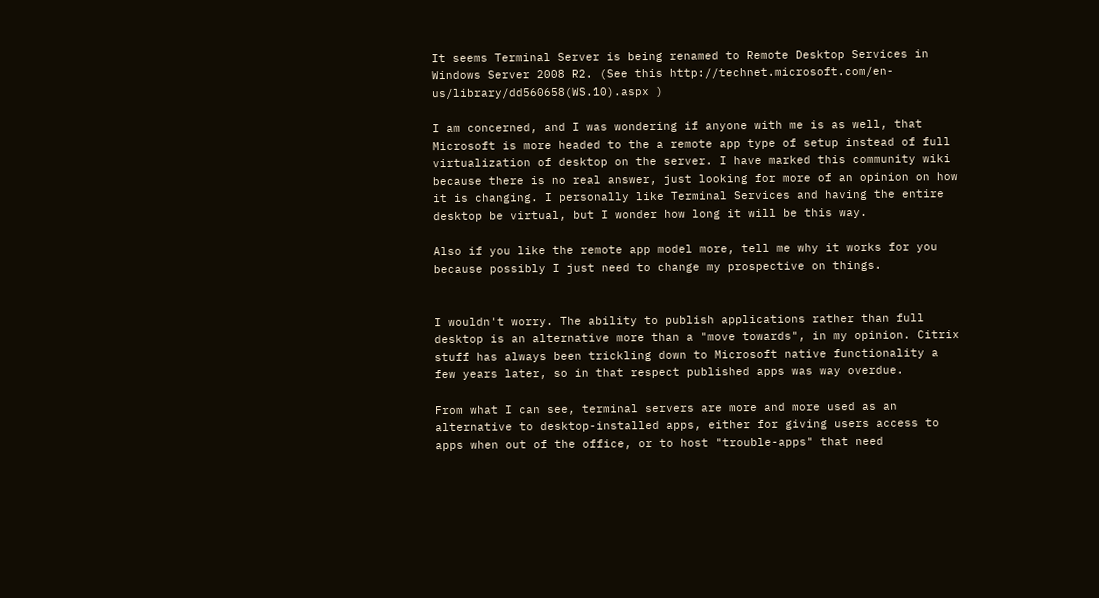It seems Terminal Server is being renamed to Remote Desktop Services in Windows Server 2008 R2. (See this http://technet.microsoft.com/en-us/library/dd560658(WS.10).aspx )

I am concerned, and I was wondering if anyone with me is as well, that Microsoft is more headed to the a remote app type of setup instead of full virtualization of desktop on the server. I have marked this community wiki because there is no real answer, just looking for more of an opinion on how it is changing. I personally like Terminal Services and having the entire desktop be virtual, but I wonder how long it will be this way.

Also if you like the remote app model more, tell me why it works for you because possibly I just need to change my prospective on things.


I wouldn't worry. The ability to publish applications rather than full desktop is an alternative more than a "move towards", in my opinion. Citrix stuff has always been trickling down to Microsoft native functionality a few years later, so in that respect published apps was way overdue.

From what I can see, terminal servers are more and more used as an alternative to desktop-installed apps, either for giving users access to apps when out of the office, or to host "trouble-apps" that need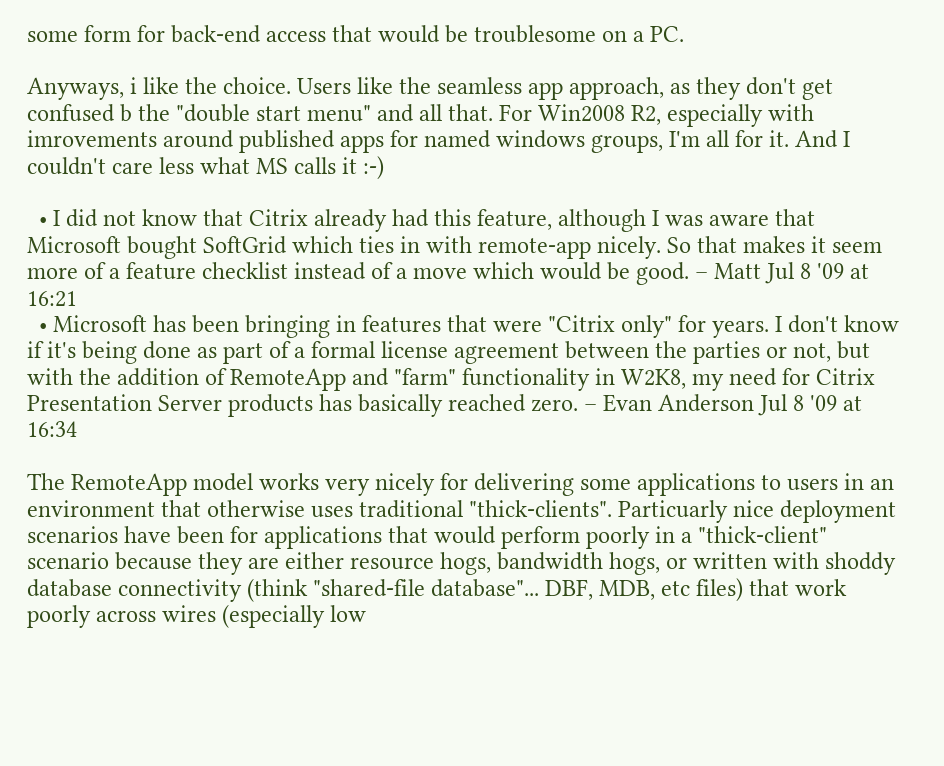some form for back-end access that would be troublesome on a PC.

Anyways, i like the choice. Users like the seamless app approach, as they don't get confused b the "double start menu" and all that. For Win2008 R2, especially with imrovements around published apps for named windows groups, I'm all for it. And I couldn't care less what MS calls it :-)

  • I did not know that Citrix already had this feature, although I was aware that Microsoft bought SoftGrid which ties in with remote-app nicely. So that makes it seem more of a feature checklist instead of a move which would be good. – Matt Jul 8 '09 at 16:21
  • Microsoft has been bringing in features that were "Citrix only" for years. I don't know if it's being done as part of a formal license agreement between the parties or not, but with the addition of RemoteApp and "farm" functionality in W2K8, my need for Citrix Presentation Server products has basically reached zero. – Evan Anderson Jul 8 '09 at 16:34

The RemoteApp model works very nicely for delivering some applications to users in an environment that otherwise uses traditional "thick-clients". Particuarly nice deployment scenarios have been for applications that would perform poorly in a "thick-client" scenario because they are either resource hogs, bandwidth hogs, or written with shoddy database connectivity (think "shared-file database"... DBF, MDB, etc files) that work poorly across wires (especially low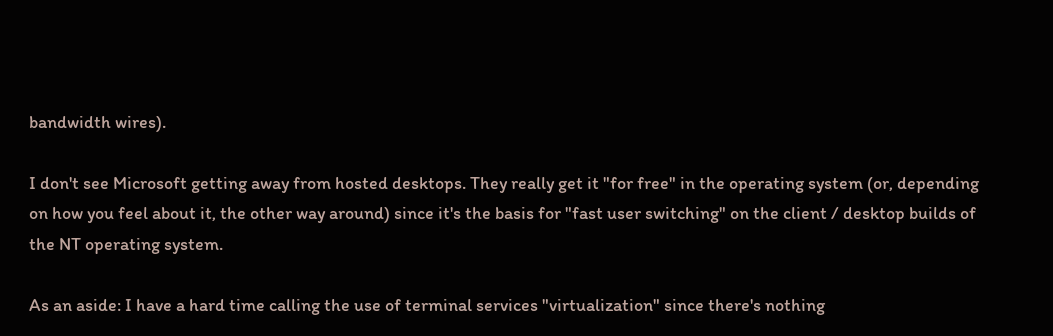bandwidth wires).

I don't see Microsoft getting away from hosted desktops. They really get it "for free" in the operating system (or, depending on how you feel about it, the other way around) since it's the basis for "fast user switching" on the client / desktop builds of the NT operating system.

As an aside: I have a hard time calling the use of terminal services "virtualization" since there's nothing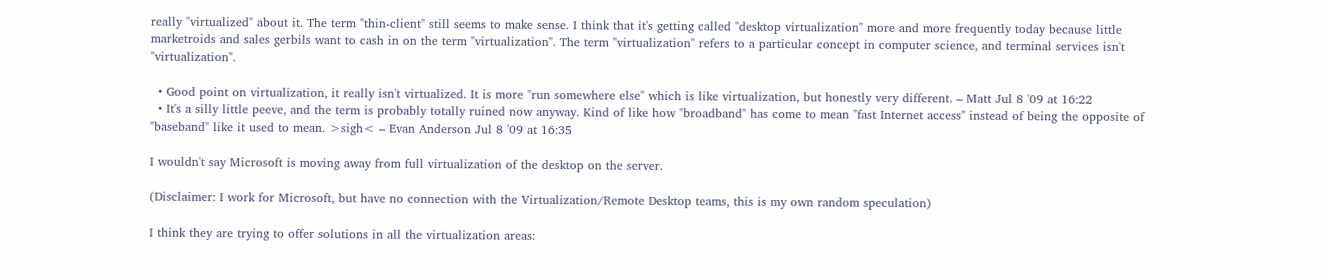really "virtualized" about it. The term "thin-client" still seems to make sense. I think that it's getting called "desktop virtualization" more and more frequently today because little marketroids and sales gerbils want to cash in on the term "virtualization". The term "virtualization" refers to a particular concept in computer science, and terminal services isn't "virtualization".

  • Good point on virtualization, it really isn't virtualized. It is more "run somewhere else" which is like virtualization, but honestly very different. – Matt Jul 8 '09 at 16:22
  • It's a silly little peeve, and the term is probably totally ruined now anyway. Kind of like how "broadband" has come to mean "fast Internet access" instead of being the opposite of "baseband" like it used to mean. >sigh< – Evan Anderson Jul 8 '09 at 16:35

I wouldn't say Microsoft is moving away from full virtualization of the desktop on the server.

(Disclaimer: I work for Microsoft, but have no connection with the Virtualization/Remote Desktop teams, this is my own random speculation)

I think they are trying to offer solutions in all the virtualization areas: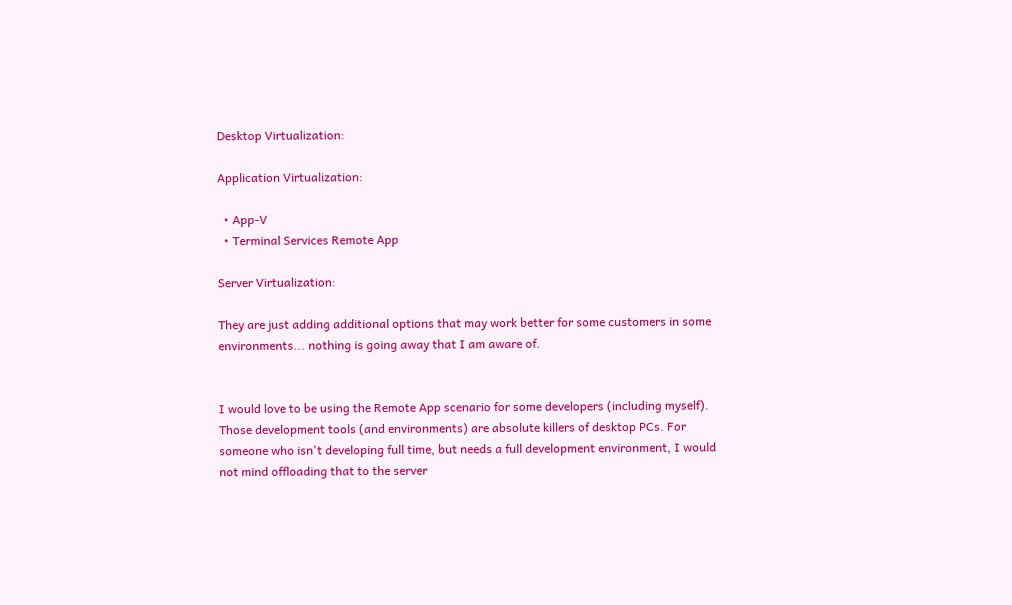Desktop Virtualization:

Application Virtualization:

  • App-V
  • Terminal Services Remote App

Server Virtualization:

They are just adding additional options that may work better for some customers in some environments... nothing is going away that I am aware of.


I would love to be using the Remote App scenario for some developers (including myself). Those development tools (and environments) are absolute killers of desktop PCs. For someone who isn't developing full time, but needs a full development environment, I would not mind offloading that to the server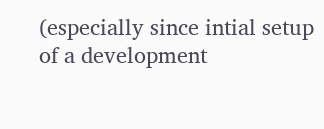(especially since intial setup of a development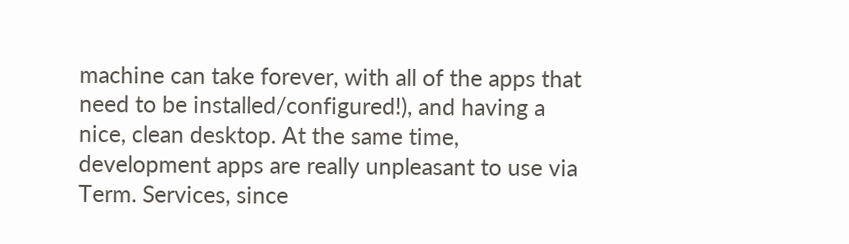machine can take forever, with all of the apps that need to be installed/configured!), and having a nice, clean desktop. At the same time, development apps are really unpleasant to use via Term. Services, since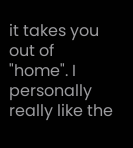it takes you out of "home". I personally really like the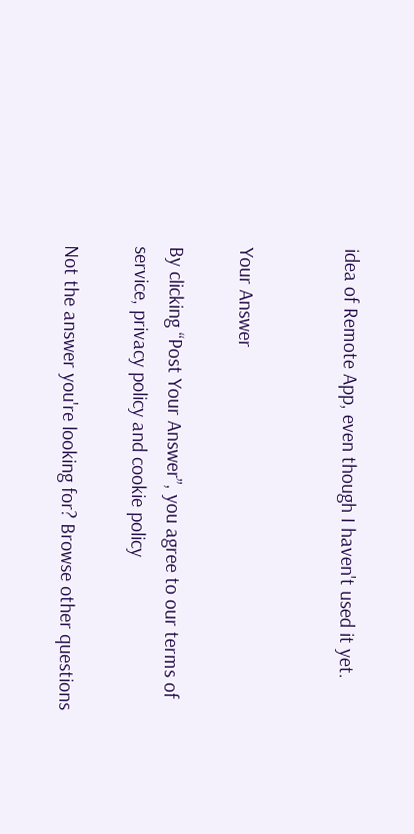idea of Remote App, even though I haven't used it yet.


Your Answer

By clicking “Post Your Answer”, you agree to our terms of service, privacy policy and cookie policy

Not the answer you're looking for? Browse other questions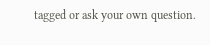tagged or ask your own question.